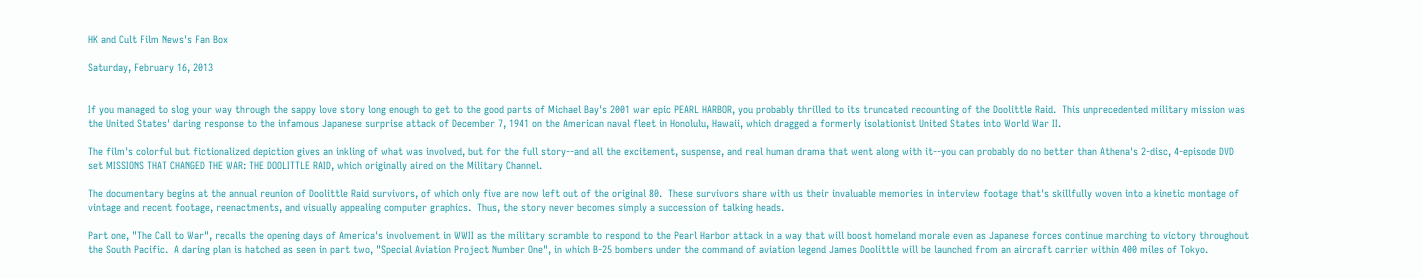HK and Cult Film News's Fan Box

Saturday, February 16, 2013


If you managed to slog your way through the sappy love story long enough to get to the good parts of Michael Bay's 2001 war epic PEARL HARBOR, you probably thrilled to its truncated recounting of the Doolittle Raid.  This unprecedented military mission was the United States' daring response to the infamous Japanese surprise attack of December 7, 1941 on the American naval fleet in Honolulu, Hawaii, which dragged a formerly isolationist United States into World War II.

The film's colorful but fictionalized depiction gives an inkling of what was involved, but for the full story--and all the excitement, suspense, and real human drama that went along with it--you can probably do no better than Athena's 2-disc, 4-episode DVD set MISSIONS THAT CHANGED THE WAR: THE DOOLITTLE RAID, which originally aired on the Military Channel.

The documentary begins at the annual reunion of Doolittle Raid survivors, of which only five are now left out of the original 80.  These survivors share with us their invaluable memories in interview footage that's skillfully woven into a kinetic montage of vintage and recent footage, reenactments, and visually appealing computer graphics.  Thus, the story never becomes simply a succession of talking heads.

Part one, "The Call to War", recalls the opening days of America's involvement in WWII as the military scramble to respond to the Pearl Harbor attack in a way that will boost homeland morale even as Japanese forces continue marching to victory throughout the South Pacific.  A daring plan is hatched as seen in part two, "Special Aviation Project Number One", in which B-25 bombers under the command of aviation legend James Doolittle will be launched from an aircraft carrier within 400 miles of Tokyo.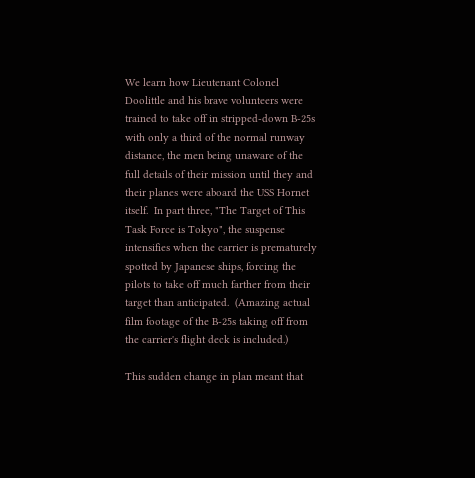We learn how Lieutenant Colonel Doolittle and his brave volunteers were trained to take off in stripped-down B-25s with only a third of the normal runway distance, the men being unaware of the full details of their mission until they and their planes were aboard the USS Hornet itself.  In part three, "The Target of This Task Force is Tokyo", the suspense intensifies when the carrier is prematurely spotted by Japanese ships, forcing the pilots to take off much farther from their target than anticipated.  (Amazing actual film footage of the B-25s taking off from the carrier's flight deck is included.)

This sudden change in plan meant that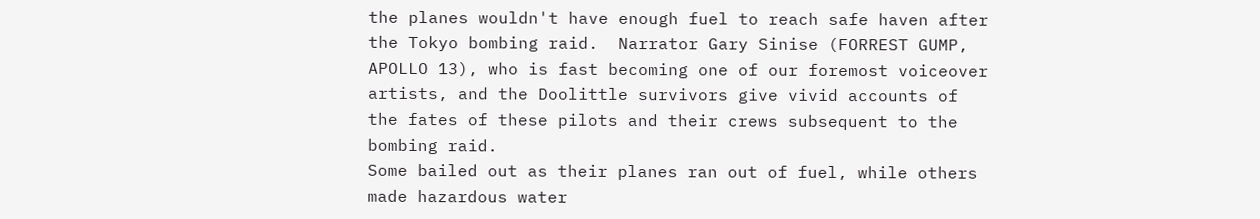the planes wouldn't have enough fuel to reach safe haven after the Tokyo bombing raid.  Narrator Gary Sinise (FORREST GUMP, APOLLO 13), who is fast becoming one of our foremost voiceover artists, and the Doolittle survivors give vivid accounts of the fates of these pilots and their crews subsequent to the bombing raid.
Some bailed out as their planes ran out of fuel, while others made hazardous water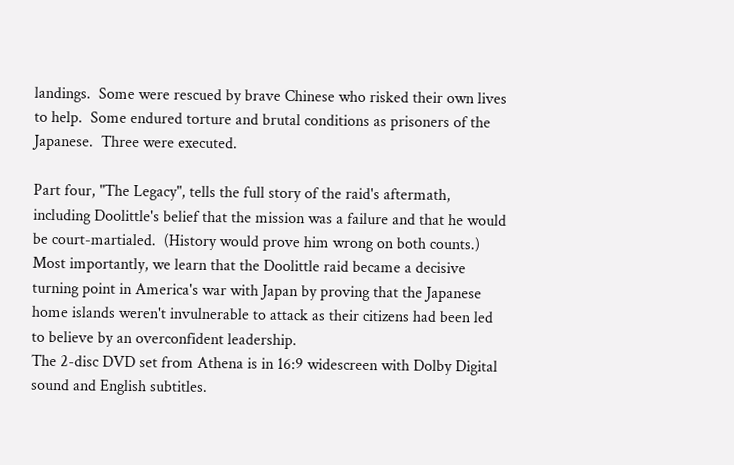landings.  Some were rescued by brave Chinese who risked their own lives to help.  Some endured torture and brutal conditions as prisoners of the Japanese.  Three were executed.

Part four, "The Legacy", tells the full story of the raid's aftermath, including Doolittle's belief that the mission was a failure and that he would be court-martialed.  (History would prove him wrong on both counts.)  Most importantly, we learn that the Doolittle raid became a decisive turning point in America's war with Japan by proving that the Japanese home islands weren't invulnerable to attack as their citizens had been led to believe by an overconfident leadership.
The 2-disc DVD set from Athena is in 16:9 widescreen with Dolby Digital sound and English subtitles.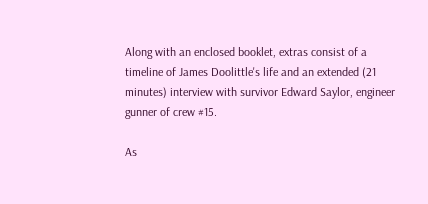Along with an enclosed booklet, extras consist of a timeline of James Doolittle's life and an extended (21 minutes) interview with survivor Edward Saylor, engineer gunner of crew #15.

As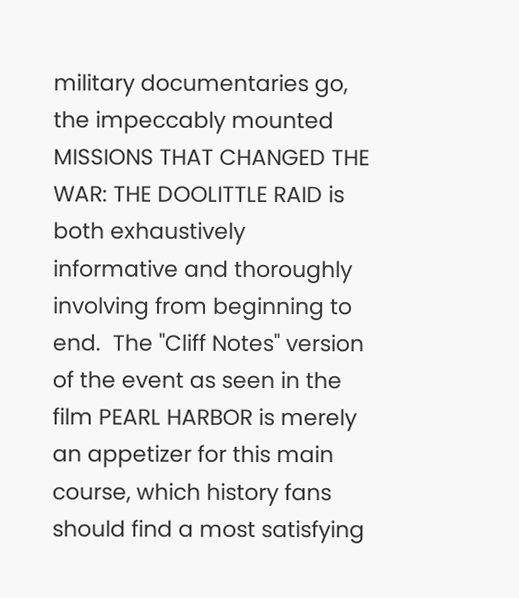military documentaries go, the impeccably mounted MISSIONS THAT CHANGED THE WAR: THE DOOLITTLE RAID is both exhaustively informative and thoroughly involving from beginning to end.  The "Cliff Notes" version of the event as seen in the film PEARL HARBOR is merely an appetizer for this main course, which history fans should find a most satisfying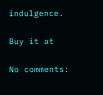indulgence.

Buy it at

No comments: